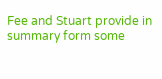Fee and Stuart provide in summary form some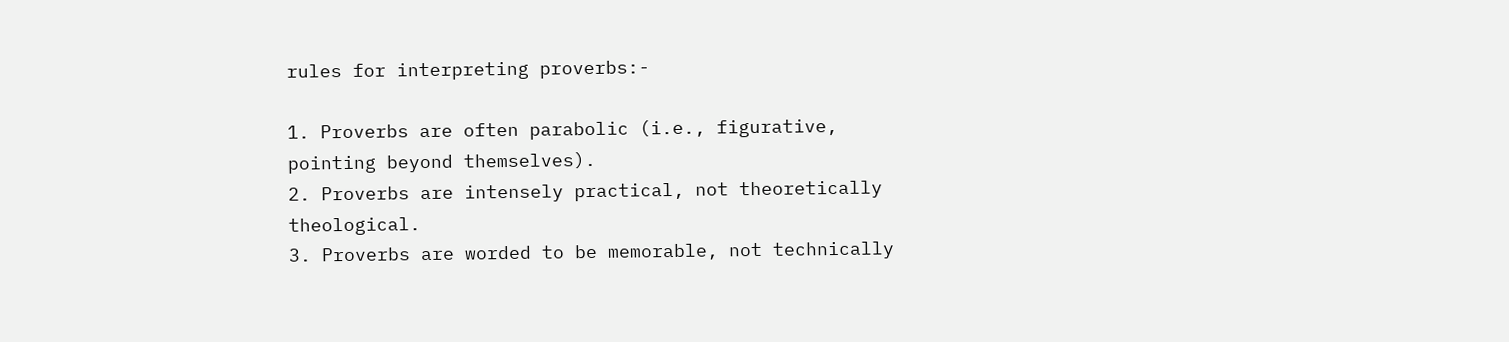rules for interpreting proverbs:-

1. Proverbs are often parabolic (i.e., figurative, pointing beyond themselves).
2. Proverbs are intensely practical, not theoretically theological.
3. Proverbs are worded to be memorable, not technically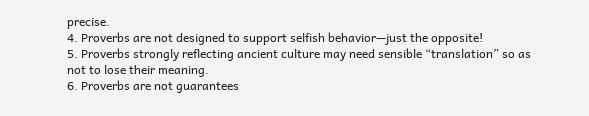precise.
4. Proverbs are not designed to support selfish behavior—just the opposite!
5. Proverbs strongly reflecting ancient culture may need sensible “translation” so as not to lose their meaning.
6. Proverbs are not guarantees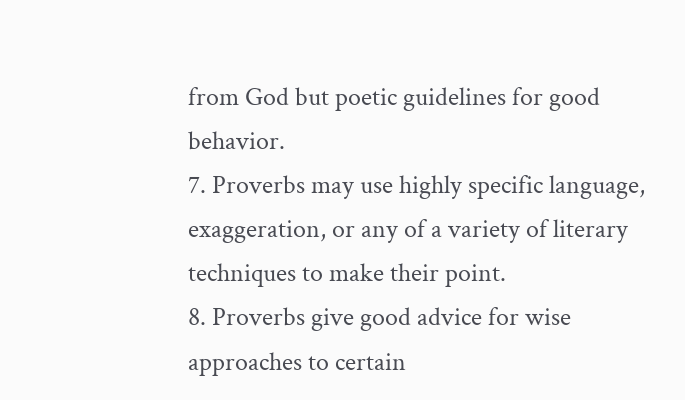from God but poetic guidelines for good behavior.
7. Proverbs may use highly specific language, exaggeration, or any of a variety of literary techniques to make their point.
8. Proverbs give good advice for wise approaches to certain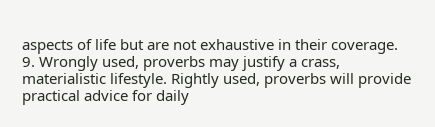aspects of life but are not exhaustive in their coverage.
9. Wrongly used, proverbs may justify a crass, materialistic lifestyle. Rightly used, proverbs will provide practical advice for daily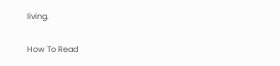living.

How To Read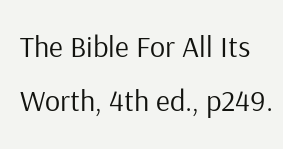The Bible For All Its Worth, 4th ed., p249.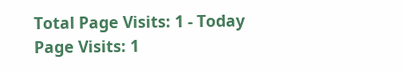Total Page Visits: 1 - Today Page Visits: 1